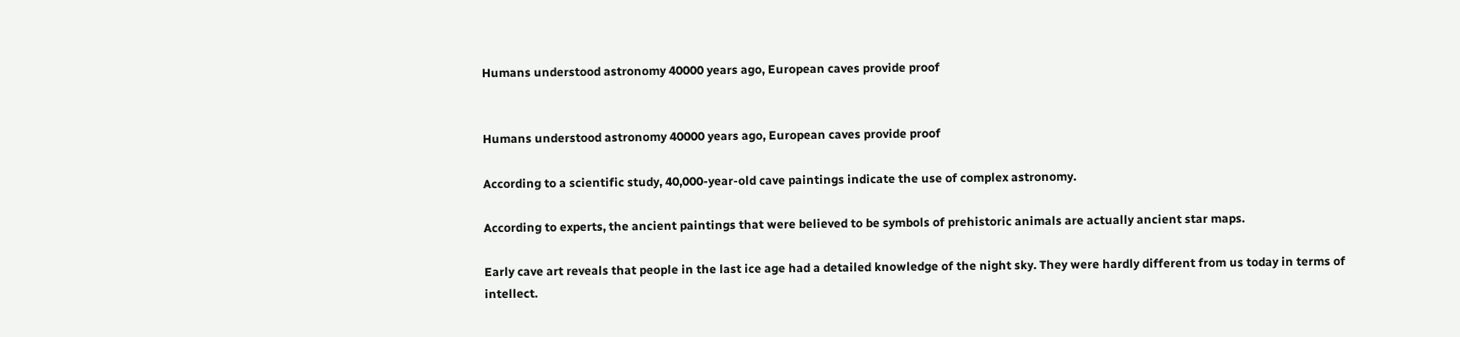Humans understood astronomy 40000 years ago, European caves provide proof


Humans understood astronomy 40000 years ago, European caves provide proof

According to a scientific study, 40,000-year-old cave paintings indicate the use of complex astronomy.

According to experts, the ancient paintings that were believed to be symbols of prehistoric animals are actually ancient star maps.

Early cave art reveals that people in the last ice age had a detailed knowledge of the night sky. They were hardly different from us today in terms of intellect.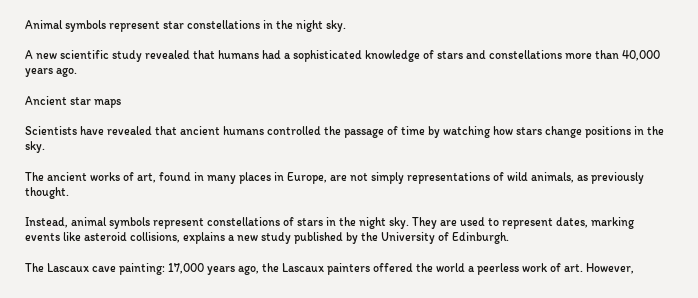Animal symbols represent star constellations in the night sky.

A new scientific study revealed that humans had a sophisticated knowledge of stars and constellations more than 40,000 years ago.

Ancient star maps

Scientists have revealed that ancient humans controlled the passage of time by watching how stars change positions in the sky.

The ancient works of art, found in many places in Europe, are not simply representations of wild animals, as previously thought.

Instead, animal symbols represent constellations of stars in the night sky. They are used to represent dates, marking events like asteroid collisions, explains a new study published by the University of Edinburgh.

The Lascaux cave painting: 17,000 years ago, the Lascaux painters offered the world a peerless work of art. However,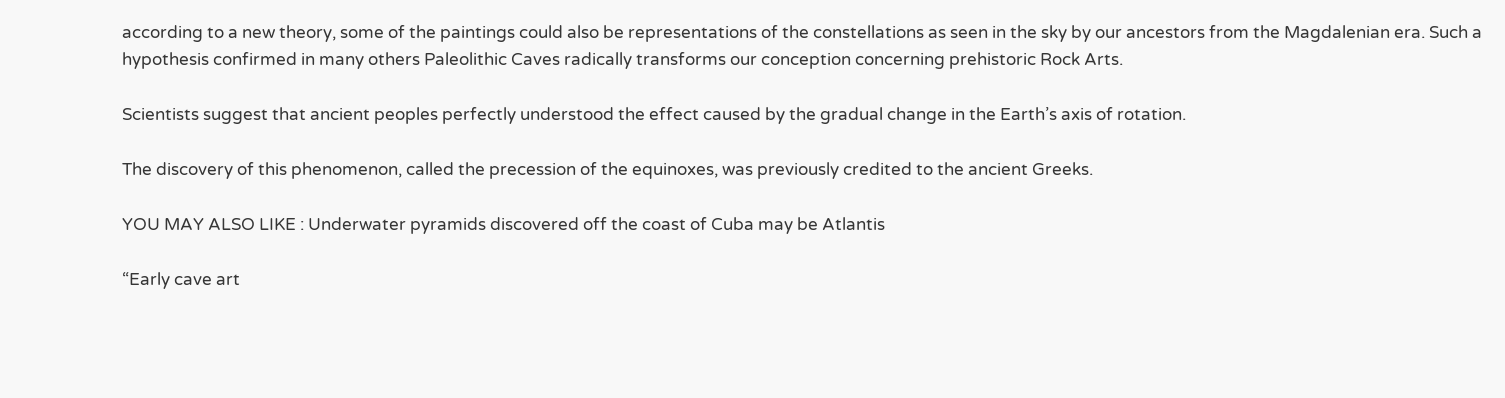according to a new theory, some of the paintings could also be representations of the constellations as seen in the sky by our ancestors from the Magdalenian era. Such a hypothesis confirmed in many others Paleolithic Caves radically transforms our conception concerning prehistoric Rock Arts.

Scientists suggest that ancient peoples perfectly understood the effect caused by the gradual change in the Earth’s axis of rotation.

The discovery of this phenomenon, called the precession of the equinoxes, was previously credited to the ancient Greeks.

YOU MAY ALSO LIKE : Underwater pyramids discovered off the coast of Cuba may be Atlantis

“Early cave art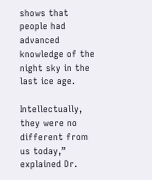shows that people had advanced knowledge of the night sky in the last ice age.

Intellectually, they were no different from us today,” explained Dr.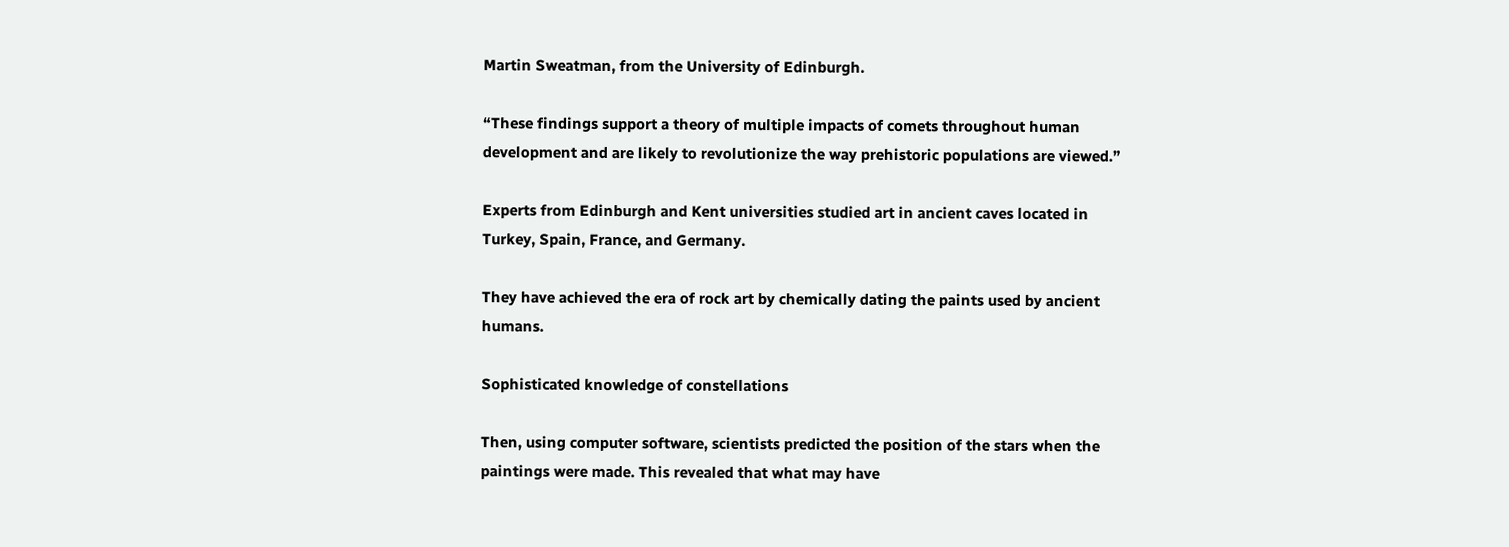Martin Sweatman, from the University of Edinburgh.

“These findings support a theory of multiple impacts of comets throughout human development and are likely to revolutionize the way prehistoric populations are viewed.”

Experts from Edinburgh and Kent universities studied art in ancient caves located in Turkey, Spain, France, and Germany.

They have achieved the era of rock art by chemically dating the paints used by ancient humans.

Sophisticated knowledge of constellations

Then, using computer software, scientists predicted the position of the stars when the paintings were made. This revealed that what may have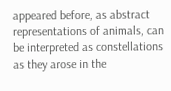appeared before, as abstract representations of animals, can be interpreted as constellations as they arose in the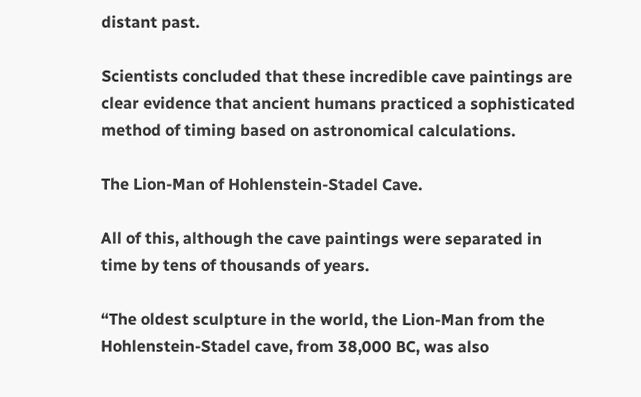distant past.

Scientists concluded that these incredible cave paintings are clear evidence that ancient humans practiced a sophisticated method of timing based on astronomical calculations.

The Lion-Man of Hohlenstein-Stadel Cave.

All of this, although the cave paintings were separated in time by tens of thousands of years.

“The oldest sculpture in the world, the Lion-Man from the Hohlenstein-Stadel cave, from 38,000 BC, was also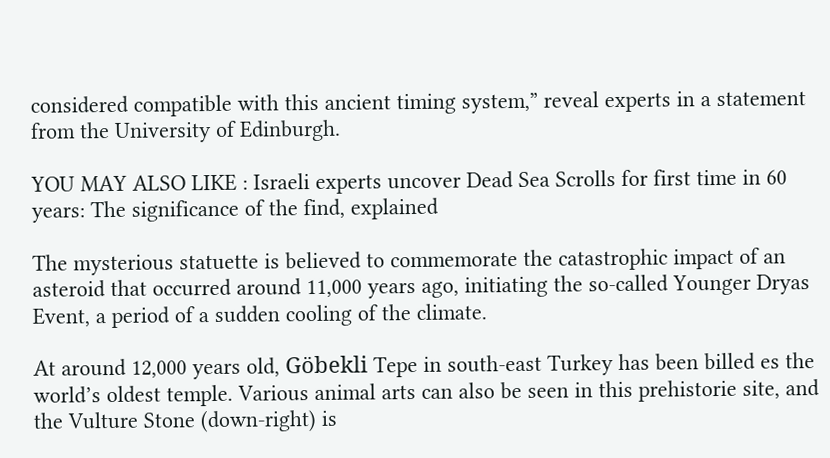considered compatible with this ancient timing system,” reveal experts in a statement from the University of Edinburgh.

YOU MAY ALSO LIKE : Israeli experts uncover Dead Sea Scrolls for first time in 60 years: The significance of the find, explained

The mysterious statuette is believed to commemorate the catastrophic impact of an asteroid that occurred around 11,000 years ago, initiating the so-called Younger Dryas Event, a period of a sudden cooling of the climate.

At around 12,000 years old, Göbekli Tepe in south-east Turkey has been billed es the world’s oldest temple. Various animal arts can also be seen in this prehistorie site, and the Vulture Stone (down-right) is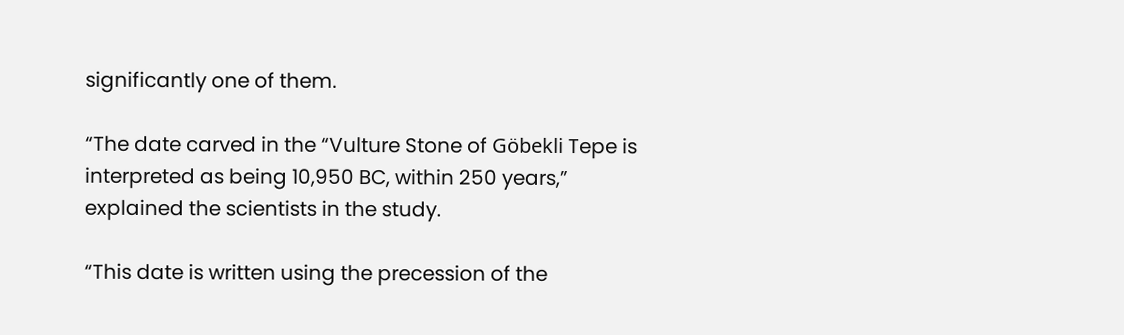significantly one of them.

“The date carved in the “Vulture Stone of Göbekli Tepe is interpreted as being 10,950 BC, within 250 years,” explained the scientists in the study.

“This date is written using the precession of the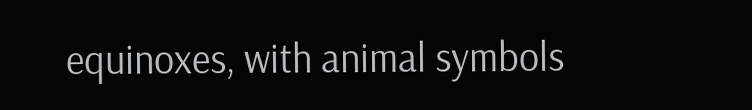equinoxes, with animal symbols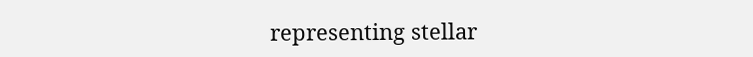representing stellar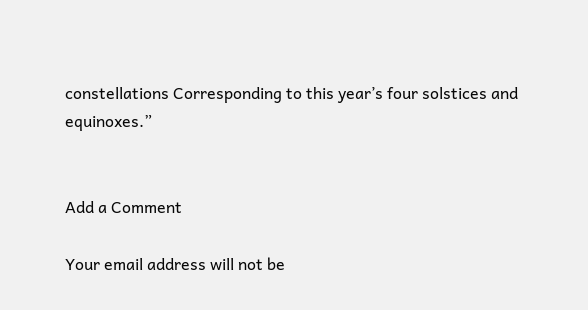constellations Corresponding to this year’s four solstices and equinoxes.”


Add a Comment

Your email address will not be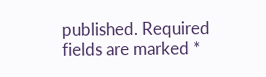published. Required fields are marked *